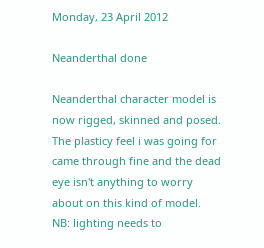Monday, 23 April 2012

Neanderthal done

Neanderthal character model is now rigged, skinned and posed. The plasticy feel i was going for came through fine and the dead eye isn't anything to worry about on this kind of model.
NB: lighting needs to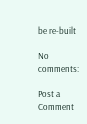be re-built

No comments:

Post a Comment